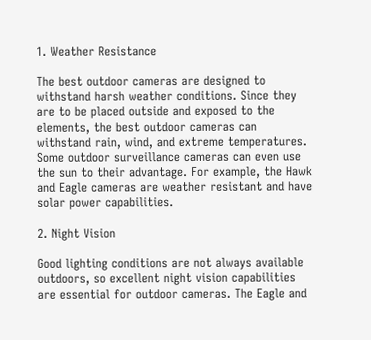1. Weather Resistance

The best outdoor cameras are designed to withstand harsh weather conditions. Since they are to be placed outside and exposed to the elements, the best outdoor cameras can withstand rain, wind, and extreme temperatures. Some outdoor surveillance cameras can even use the sun to their advantage. For example, the Hawk and Eagle cameras are weather resistant and have solar power capabilities.

2. Night Vision

Good lighting conditions are not always available outdoors, so excellent night vision capabilities are essential for outdoor cameras. The Eagle and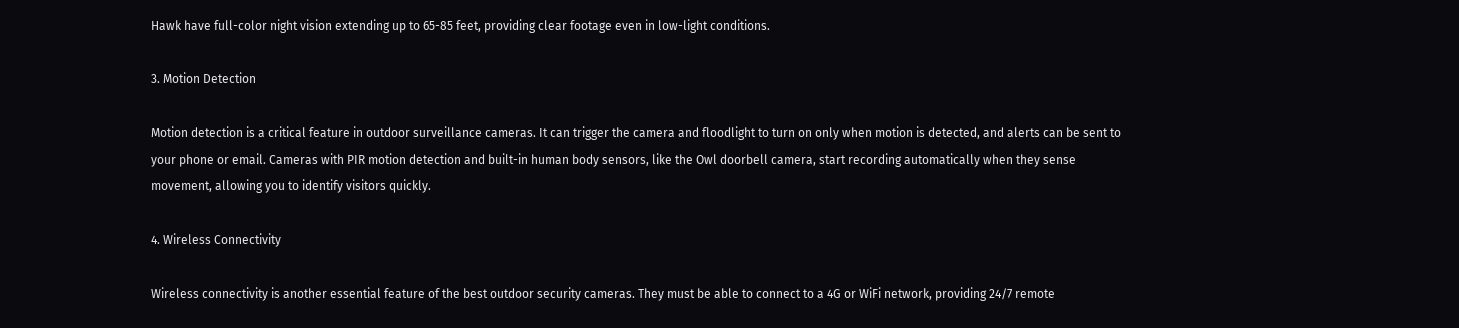Hawk have full-color night vision extending up to 65-85 feet, providing clear footage even in low-light conditions.

3. Motion Detection

Motion detection is a critical feature in outdoor surveillance cameras. It can trigger the camera and floodlight to turn on only when motion is detected, and alerts can be sent to your phone or email. Cameras with PIR motion detection and built-in human body sensors, like the Owl doorbell camera, start recording automatically when they sense movement, allowing you to identify visitors quickly.

4. Wireless Connectivity

Wireless connectivity is another essential feature of the best outdoor security cameras. They must be able to connect to a 4G or WiFi network, providing 24/7 remote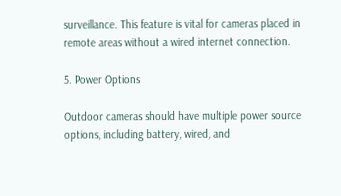surveillance. This feature is vital for cameras placed in remote areas without a wired internet connection.

5. Power Options

Outdoor cameras should have multiple power source options, including battery, wired, and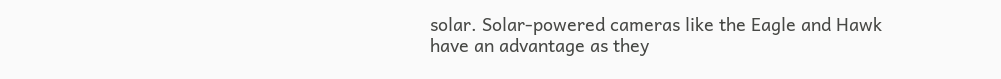solar. Solar-powered cameras like the Eagle and Hawk have an advantage as they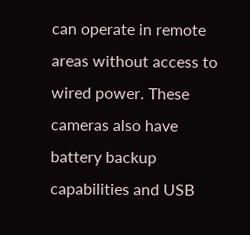can operate in remote areas without access to wired power. These cameras also have battery backup capabilities and USB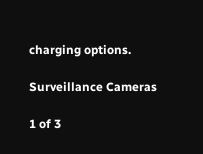charging options.

Surveillance Cameras

1 of 3